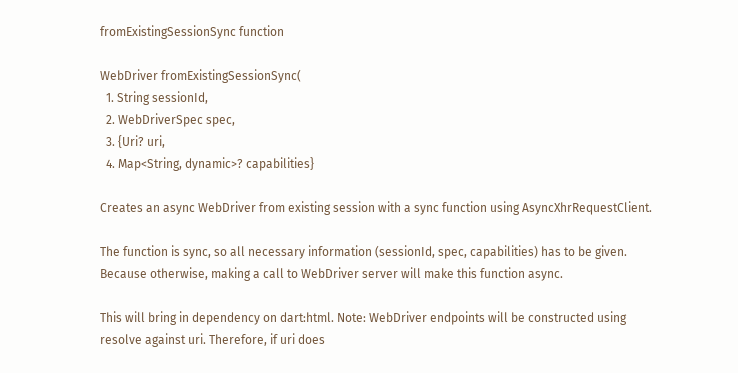fromExistingSessionSync function

WebDriver fromExistingSessionSync(
  1. String sessionId,
  2. WebDriverSpec spec,
  3. {Uri? uri,
  4. Map<String, dynamic>? capabilities}

Creates an async WebDriver from existing session with a sync function using AsyncXhrRequestClient.

The function is sync, so all necessary information (sessionId, spec, capabilities) has to be given. Because otherwise, making a call to WebDriver server will make this function async.

This will bring in dependency on dart:html. Note: WebDriver endpoints will be constructed using resolve against uri. Therefore, if uri does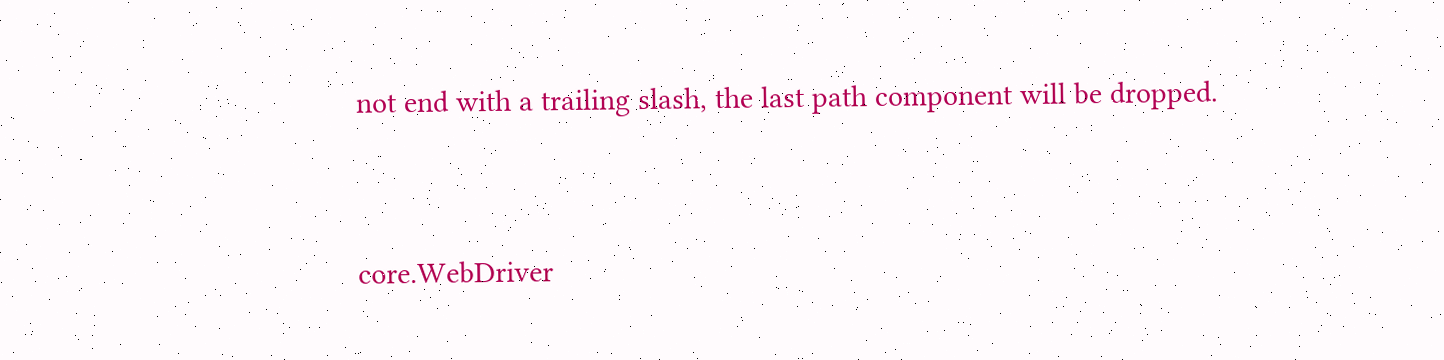not end with a trailing slash, the last path component will be dropped.


core.WebDriver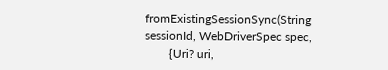fromExistingSessionSync(String sessionId, WebDriverSpec spec,
        {Uri? uri,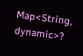Map<String, dynamic>?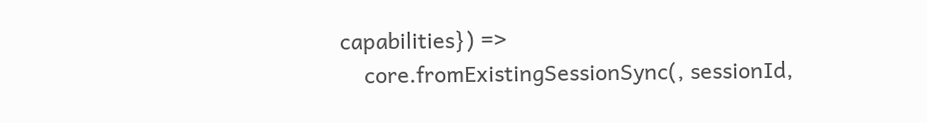capabilities}) =>
    core.fromExistingSessionSync(, sessionId,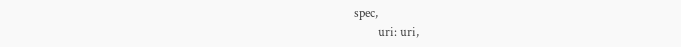spec,
        uri: uri,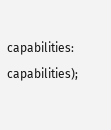capabilities: capabilities);